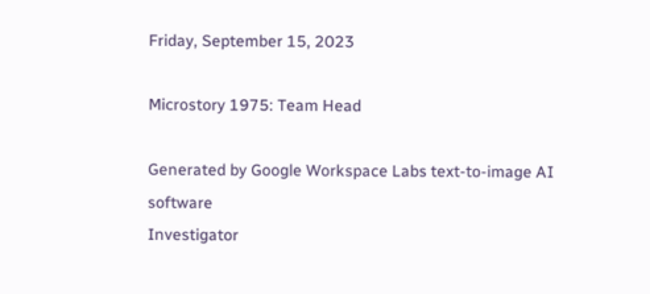Friday, September 15, 2023

Microstory 1975: Team Head

Generated by Google Workspace Labs text-to-image AI software
Investigator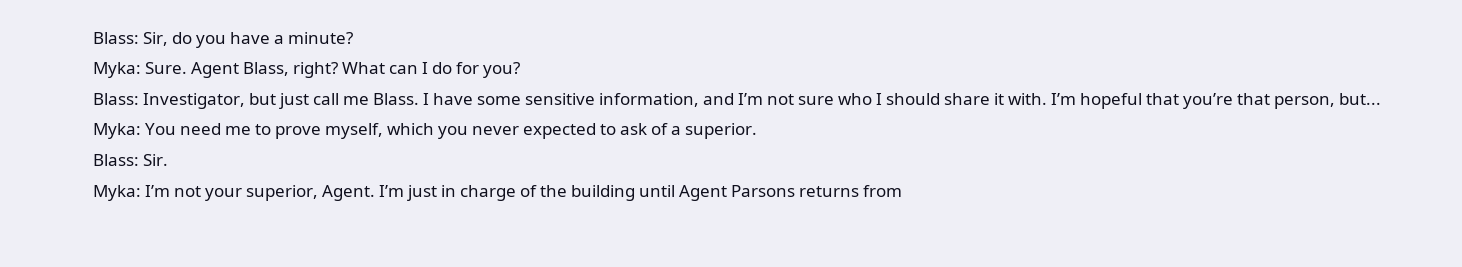Blass: Sir, do you have a minute?
Myka: Sure. Agent Blass, right? What can I do for you?
Blass: Investigator, but just call me Blass. I have some sensitive information, and I’m not sure who I should share it with. I’m hopeful that you’re that person, but...
Myka: You need me to prove myself, which you never expected to ask of a superior.
Blass: Sir.
Myka: I’m not your superior, Agent. I’m just in charge of the building until Agent Parsons returns from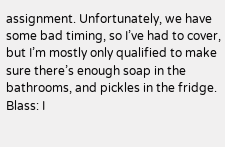assignment. Unfortunately, we have some bad timing, so I’ve had to cover, but I’m mostly only qualified to make sure there’s enough soap in the bathrooms, and pickles in the fridge.
Blass: I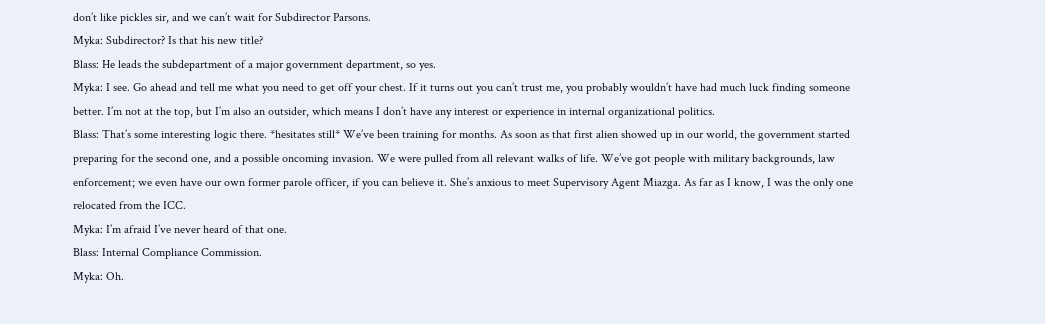don’t like pickles sir, and we can’t wait for Subdirector Parsons.
Myka: Subdirector? Is that his new title?
Blass: He leads the subdepartment of a major government department, so yes.
Myka: I see. Go ahead and tell me what you need to get off your chest. If it turns out you can’t trust me, you probably wouldn’t have had much luck finding someone better. I’m not at the top, but I’m also an outsider, which means I don’t have any interest or experience in internal organizational politics.
Blass: That’s some interesting logic there. *hesitates still* We’ve been training for months. As soon as that first alien showed up in our world, the government started preparing for the second one, and a possible oncoming invasion. We were pulled from all relevant walks of life. We’ve got people with military backgrounds, law enforcement; we even have our own former parole officer, if you can believe it. She’s anxious to meet Supervisory Agent Miazga. As far as I know, I was the only one relocated from the ICC.
Myka: I’m afraid I’ve never heard of that one.
Blass: Internal Compliance Commission.
Myka: Oh.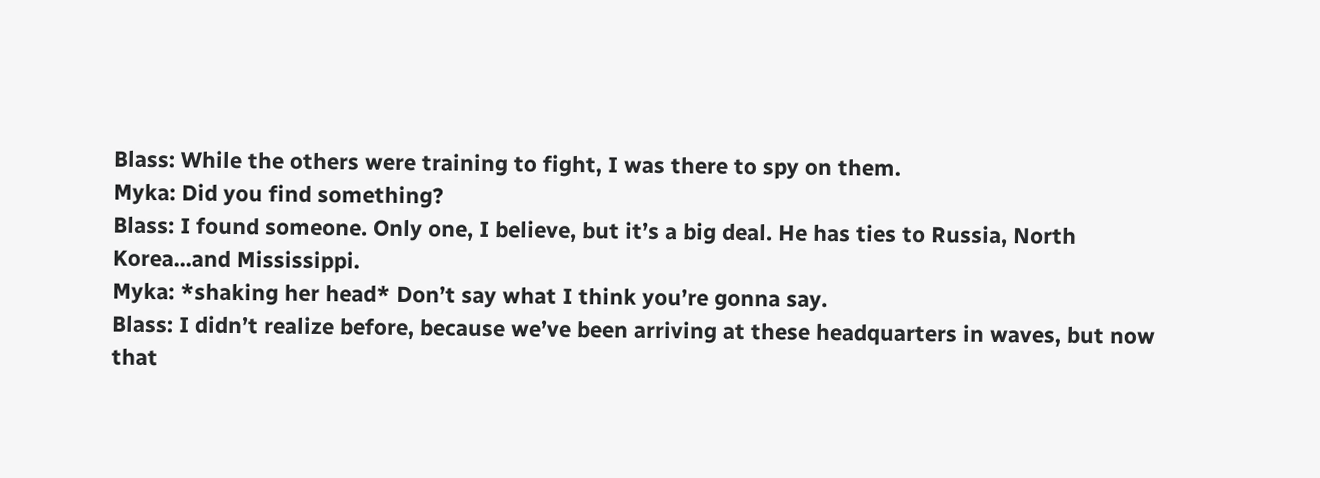Blass: While the others were training to fight, I was there to spy on them.
Myka: Did you find something?
Blass: I found someone. Only one, I believe, but it’s a big deal. He has ties to Russia, North Korea...and Mississippi.
Myka: *shaking her head* Don’t say what I think you’re gonna say.
Blass: I didn’t realize before, because we’ve been arriving at these headquarters in waves, but now that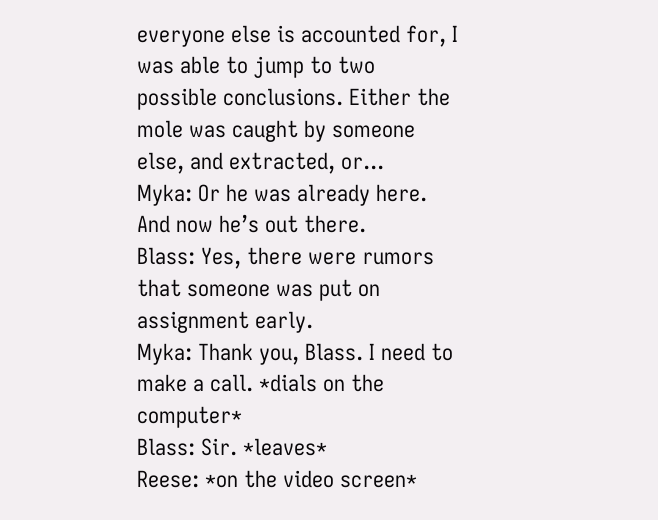everyone else is accounted for, I was able to jump to two possible conclusions. Either the mole was caught by someone else, and extracted, or...
Myka: Or he was already here. And now he’s out there.
Blass: Yes, there were rumors that someone was put on assignment early.
Myka: Thank you, Blass. I need to make a call. *dials on the computer*
Blass: Sir. *leaves*
Reese: *on the video screen*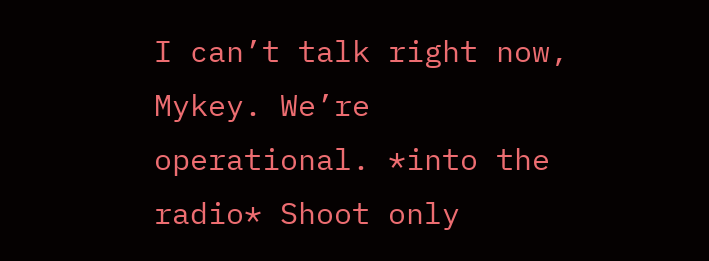I can’t talk right now, Mykey. We’re operational. *into the radio* Shoot only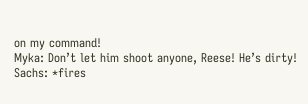on my command!
Myka: Don’t let him shoot anyone, Reese! He’s dirty!
Sachs: *fires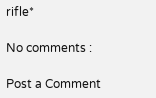rifle*

No comments :

Post a Comment